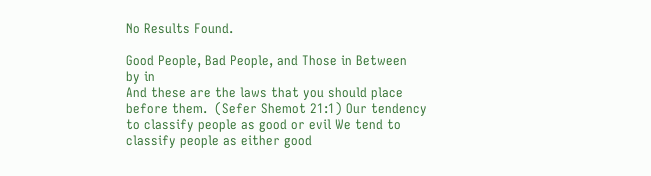No Results Found.

Good People, Bad People, and Those in Between
by in
And these are the laws that you should place before them.  (Sefer Shemot 21:1) Our tendency to classify people as good or evil We tend to classify people as either good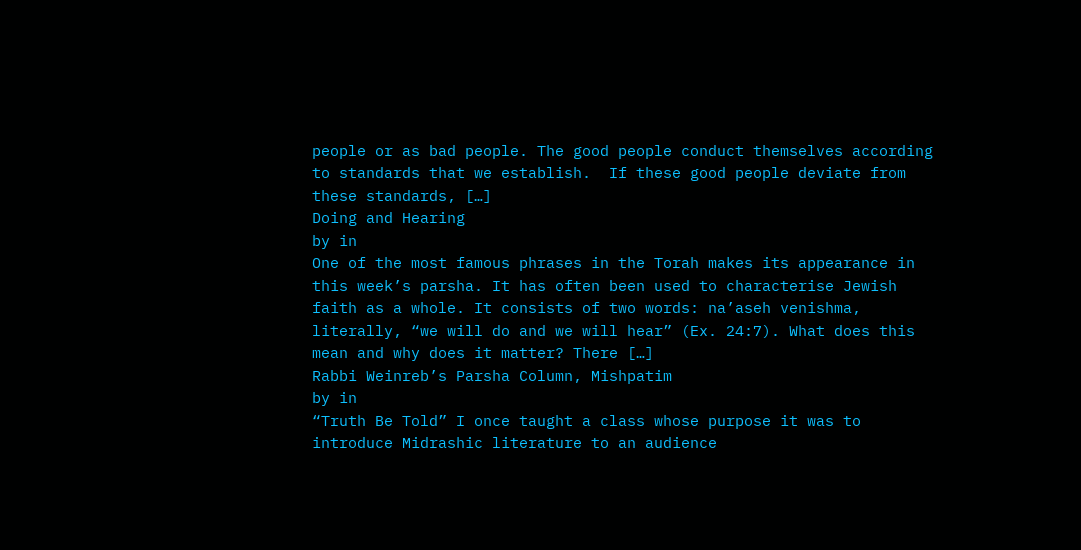people or as bad people. The good people conduct themselves according to standards that we establish.  If these good people deviate from these standards, […]
Doing and Hearing
by in
One of the most famous phrases in the Torah makes its appearance in this week’s parsha. It has often been used to characterise Jewish faith as a whole. It consists of two words: na’aseh venishma, literally, “we will do and we will hear” (Ex. 24:7). What does this mean and why does it matter? There […]
Rabbi Weinreb’s Parsha Column, Mishpatim
by in
“Truth Be Told” I once taught a class whose purpose it was to introduce Midrashic literature to an audience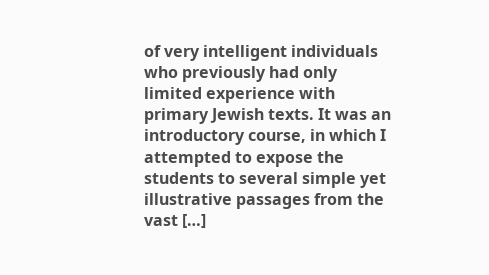of very intelligent individuals who previously had only limited experience with primary Jewish texts. It was an introductory course, in which I attempted to expose the students to several simple yet illustrative passages from the vast […]